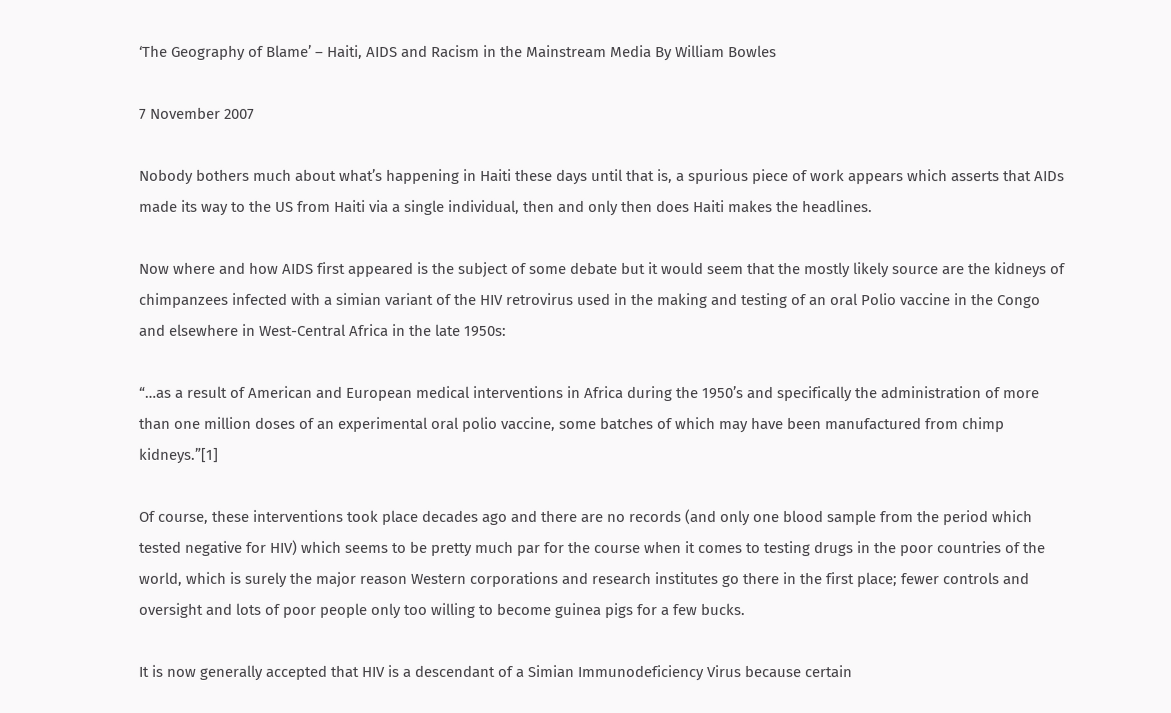‘The Geography of Blame’ – Haiti, AIDS and Racism in the Mainstream Media By William Bowles

7 November 2007

Nobody bothers much about what’s happening in Haiti these days until that is, a spurious piece of work appears which asserts that AIDs made its way to the US from Haiti via a single individual, then and only then does Haiti makes the headlines.

Now where and how AIDS first appeared is the subject of some debate but it would seem that the mostly likely source are the kidneys of chimpanzees infected with a simian variant of the HIV retrovirus used in the making and testing of an oral Polio vaccine in the Congo and elsewhere in West-Central Africa in the late 1950s:

“…as a result of American and European medical interventions in Africa during the 1950’s and specifically the administration of more than one million doses of an experimental oral polio vaccine, some batches of which may have been manufactured from chimp kidneys.”[1]

Of course, these interventions took place decades ago and there are no records (and only one blood sample from the period which tested negative for HIV) which seems to be pretty much par for the course when it comes to testing drugs in the poor countries of the world, which is surely the major reason Western corporations and research institutes go there in the first place; fewer controls and oversight and lots of poor people only too willing to become guinea pigs for a few bucks.

It is now generally accepted that HIV is a descendant of a Simian Immunodeficiency Virus because certain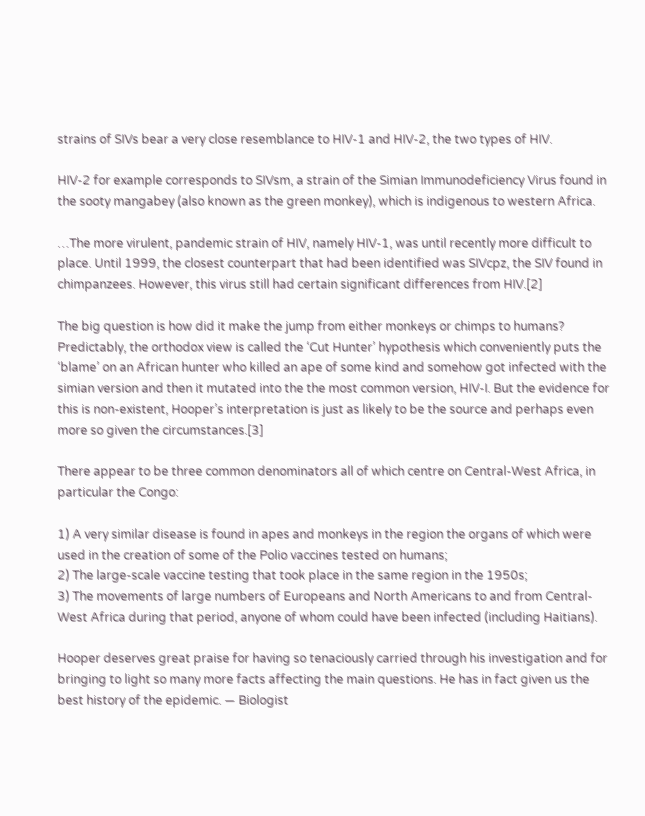strains of SIVs bear a very close resemblance to HIV-1 and HIV-2, the two types of HIV.

HIV-2 for example corresponds to SIVsm, a strain of the Simian Immunodeficiency Virus found in the sooty mangabey (also known as the green monkey), which is indigenous to western Africa.

…The more virulent, pandemic strain of HIV, namely HIV-1, was until recently more difficult to place. Until 1999, the closest counterpart that had been identified was SIVcpz, the SIV found in chimpanzees. However, this virus still had certain significant differences from HIV.[2]

The big question is how did it make the jump from either monkeys or chimps to humans? Predictably, the orthodox view is called the ‘Cut Hunter’ hypothesis which conveniently puts the ‘blame’ on an African hunter who killed an ape of some kind and somehow got infected with the simian version and then it mutated into the the most common version, HIV-I. But the evidence for this is non-existent, Hooper’s interpretation is just as likely to be the source and perhaps even more so given the circumstances.[3]

There appear to be three common denominators all of which centre on Central-West Africa, in particular the Congo:

1) A very similar disease is found in apes and monkeys in the region the organs of which were used in the creation of some of the Polio vaccines tested on humans;
2) The large-scale vaccine testing that took place in the same region in the 1950s;
3) The movements of large numbers of Europeans and North Americans to and from Central-West Africa during that period, anyone of whom could have been infected (including Haitians).

Hooper deserves great praise for having so tenaciously carried through his investigation and for bringing to light so many more facts affecting the main questions. He has in fact given us the best history of the epidemic. — Biologist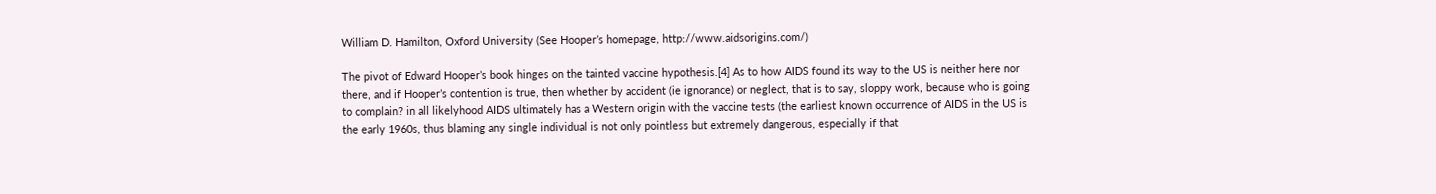William D. Hamilton, Oxford University (See Hooper’s homepage, http://www.aidsorigins.com/)

The pivot of Edward Hooper’s book hinges on the tainted vaccine hypothesis.[4] As to how AIDS found its way to the US is neither here nor there, and if Hooper’s contention is true, then whether by accident (ie ignorance) or neglect, that is to say, sloppy work, because who is going to complain? in all likelyhood AIDS ultimately has a Western origin with the vaccine tests (the earliest known occurrence of AIDS in the US is the early 1960s, thus blaming any single individual is not only pointless but extremely dangerous, especially if that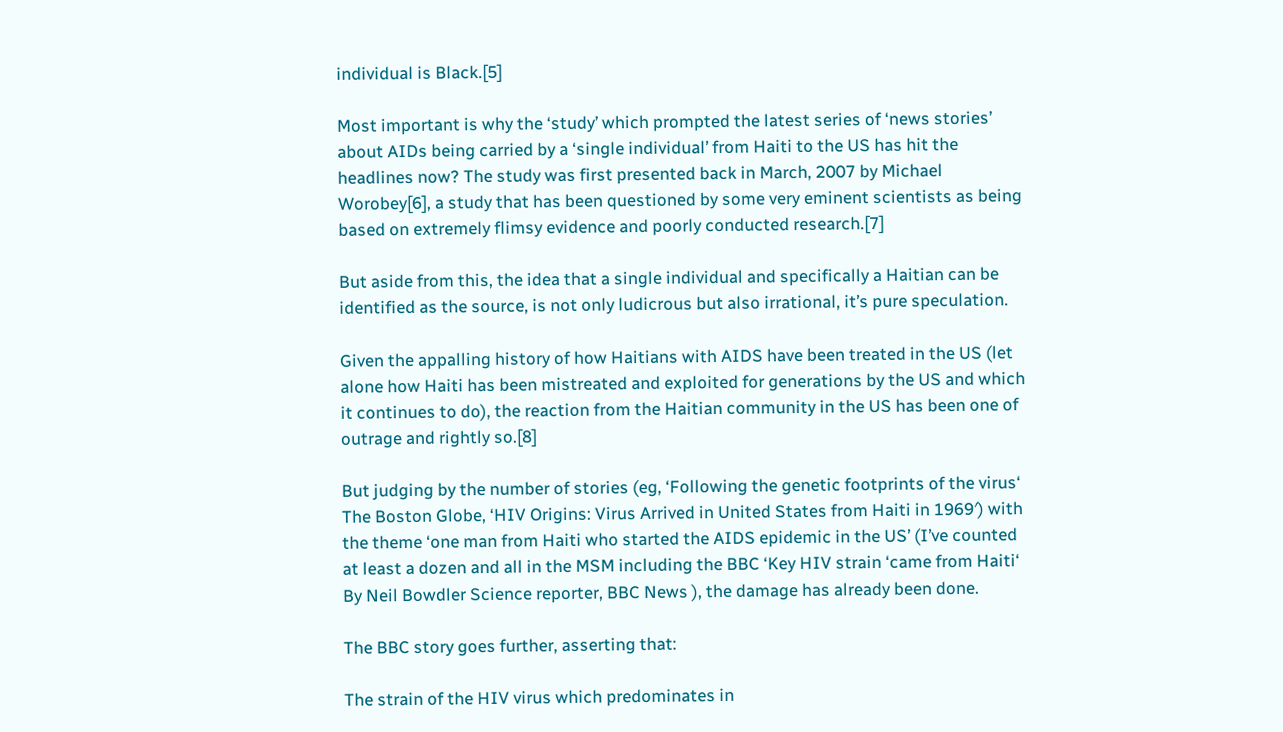individual is Black.[5]

Most important is why the ‘study’ which prompted the latest series of ‘news stories’ about AIDs being carried by a ‘single individual’ from Haiti to the US has hit the headlines now? The study was first presented back in March, 2007 by Michael Worobey[6], a study that has been questioned by some very eminent scientists as being based on extremely flimsy evidence and poorly conducted research.[7]

But aside from this, the idea that a single individual and specifically a Haitian can be identified as the source, is not only ludicrous but also irrational, it’s pure speculation.

Given the appalling history of how Haitians with AIDS have been treated in the US (let alone how Haiti has been mistreated and exploited for generations by the US and which it continues to do), the reaction from the Haitian community in the US has been one of outrage and rightly so.[8]

But judging by the number of stories (eg, ‘Following the genetic footprints of the virus‘ The Boston Globe, ‘HIV Origins: Virus Arrived in United States from Haiti in 1969′) with the theme ‘one man from Haiti who started the AIDS epidemic in the US’ (I’ve counted at least a dozen and all in the MSM including the BBC ‘Key HIV strain ‘came from Haiti‘ By Neil Bowdler Science reporter, BBC News ), the damage has already been done.

The BBC story goes further, asserting that:

The strain of the HIV virus which predominates in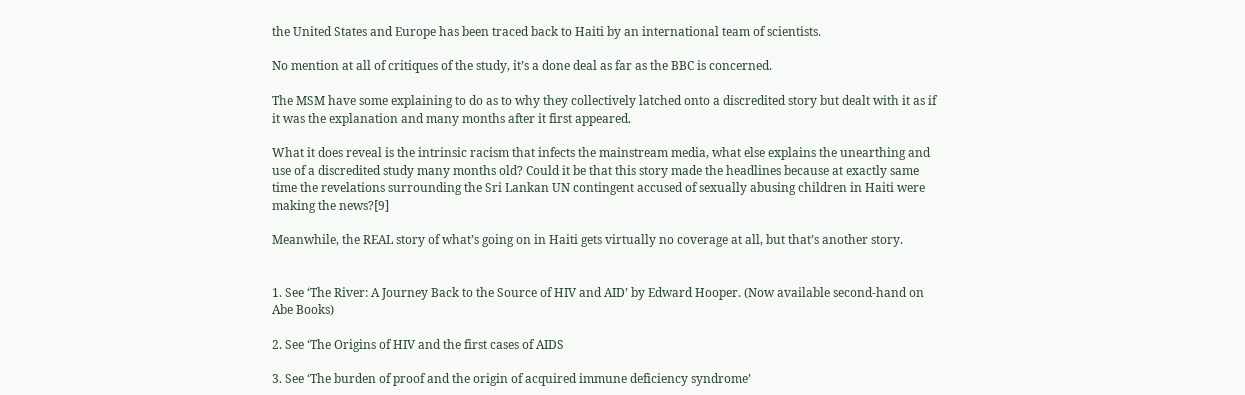the United States and Europe has been traced back to Haiti by an international team of scientists.

No mention at all of critiques of the study, it’s a done deal as far as the BBC is concerned.

The MSM have some explaining to do as to why they collectively latched onto a discredited story but dealt with it as if it was the explanation and many months after it first appeared.

What it does reveal is the intrinsic racism that infects the mainstream media, what else explains the unearthing and use of a discredited study many months old? Could it be that this story made the headlines because at exactly same time the revelations surrounding the Sri Lankan UN contingent accused of sexually abusing children in Haiti were making the news?[9]

Meanwhile, the REAL story of what’s going on in Haiti gets virtually no coverage at all, but that’s another story.


1. See ‘The River: A Journey Back to the Source of HIV and AID’ by Edward Hooper. (Now available second-hand on Abe Books)

2. See ‘The Origins of HIV and the first cases of AIDS

3. See ‘The burden of proof and the origin of acquired immune deficiency syndrome’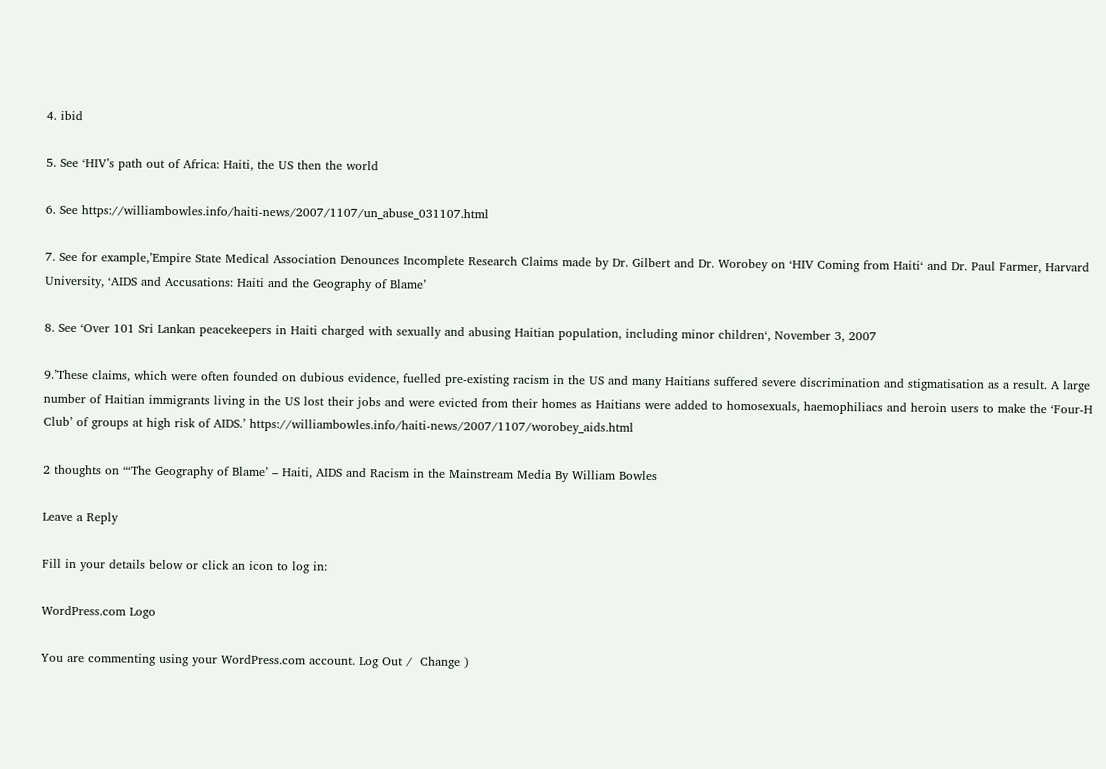4. ibid

5. See ‘HIV’s path out of Africa: Haiti, the US then the world

6. See https://williambowles.info/haiti-news/2007/1107/un_abuse_031107.html

7. See for example,’Empire State Medical Association Denounces Incomplete Research Claims made by Dr. Gilbert and Dr. Worobey on ‘HIV Coming from Haiti‘ and Dr. Paul Farmer, Harvard University, ‘AIDS and Accusations: Haiti and the Geography of Blame’

8. See ‘Over 101 Sri Lankan peacekeepers in Haiti charged with sexually and abusing Haitian population, including minor children‘, November 3, 2007

9.’These claims, which were often founded on dubious evidence, fuelled pre-existing racism in the US and many Haitians suffered severe discrimination and stigmatisation as a result. A large number of Haitian immigrants living in the US lost their jobs and were evicted from their homes as Haitians were added to homosexuals, haemophiliacs and heroin users to make the ‘Four-H Club’ of groups at high risk of AIDS.’ https://williambowles.info/haiti-news/2007/1107/worobey_aids.html

2 thoughts on “‘The Geography of Blame’ – Haiti, AIDS and Racism in the Mainstream Media By William Bowles

Leave a Reply

Fill in your details below or click an icon to log in:

WordPress.com Logo

You are commenting using your WordPress.com account. Log Out /  Change )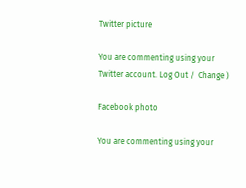Twitter picture

You are commenting using your Twitter account. Log Out /  Change )

Facebook photo

You are commenting using your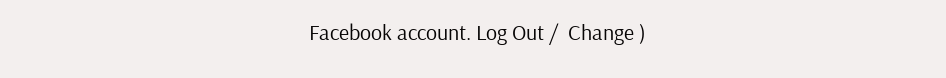Facebook account. Log Out /  Change )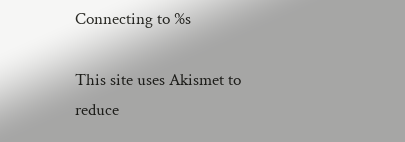Connecting to %s

This site uses Akismet to reduce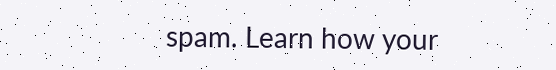spam. Learn how your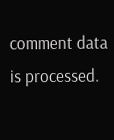comment data is processed.